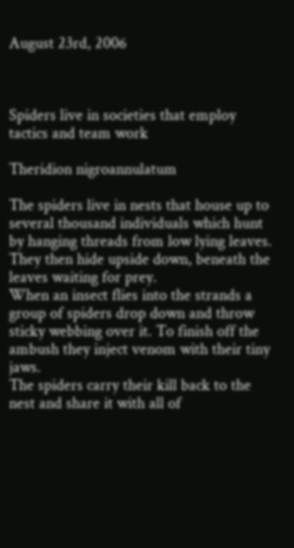August 23rd, 2006



Spiders live in societies that employ tactics and team work

Theridion nigroannulatum

The spiders live in nests that house up to several thousand individuals which hunt by hanging threads from low lying leaves. They then hide upside down, beneath the leaves waiting for prey.
When an insect flies into the strands a group of spiders drop down and throw sticky webbing over it. To finish off the ambush they inject venom with their tiny jaws.
The spiders carry their kill back to the nest and share it with all of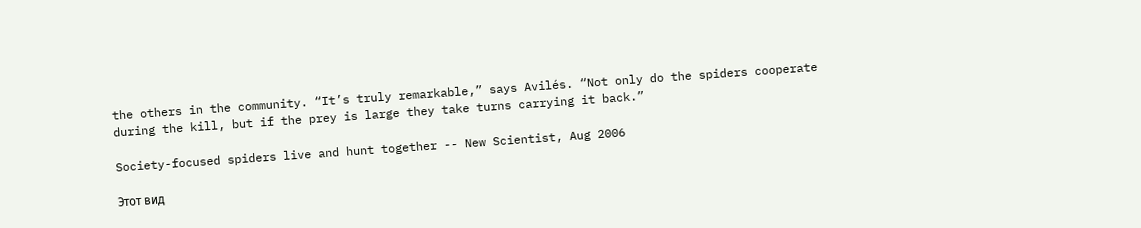the others in the community. “It’s truly remarkable,” says Avilés. “Not only do the spiders cooperate during the kill, but if the prey is large they take turns carrying it back.”

Society-focused spiders live and hunt together -- New Scientist, Aug 2006

Этот вид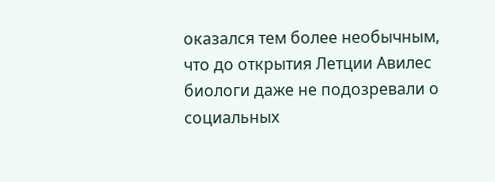оказался тем более необычным, что до открытия Летции Авилес биологи даже не подозревали о социальных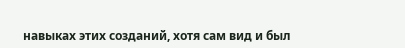навыках этих созданий, хотя сам вид и был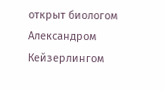открыт биологом Александром Кейзерлингом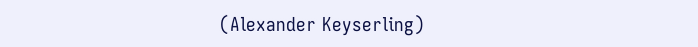(Alexander Keyserling)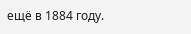ещё в 1884 году.